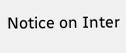Notice on Inter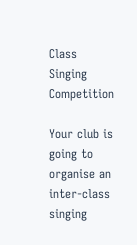Class Singing Competition

Your club is going to organise an inter-class singing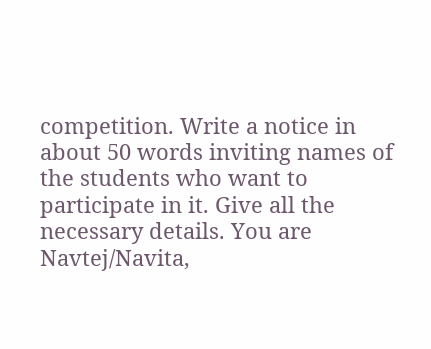competition. Write a notice in about 50 words inviting names of the students who want to participate in it. Give all the necessary details. You are Navtej/Navita,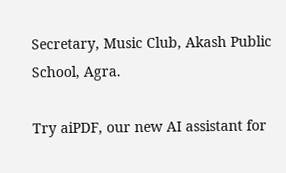Secretary, Music Club, Akash Public School, Agra.

Try aiPDF, our new AI assistant for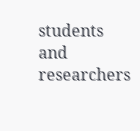students and researchers